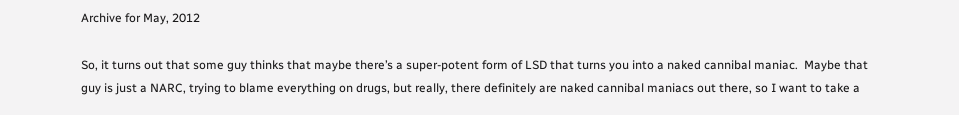Archive for May, 2012

So, it turns out that some guy thinks that maybe there’s a super-potent form of LSD that turns you into a naked cannibal maniac.  Maybe that guy is just a NARC, trying to blame everything on drugs, but really, there definitely are naked cannibal maniacs out there, so I want to take a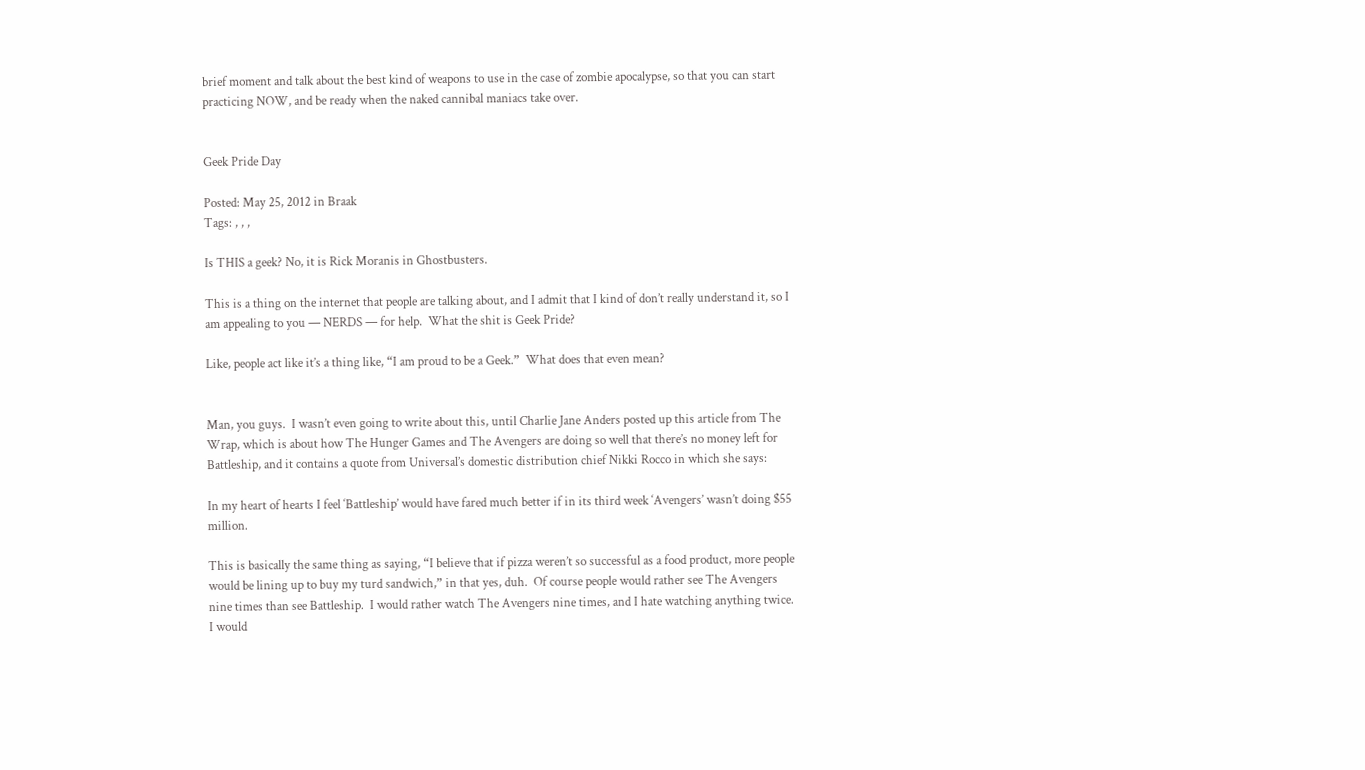brief moment and talk about the best kind of weapons to use in the case of zombie apocalypse, so that you can start practicing NOW, and be ready when the naked cannibal maniacs take over.


Geek Pride Day

Posted: May 25, 2012 in Braak
Tags: , , ,

Is THIS a geek? No, it is Rick Moranis in Ghostbusters.

This is a thing on the internet that people are talking about, and I admit that I kind of don’t really understand it, so I am appealing to you — NERDS — for help.  What the shit is Geek Pride?

Like, people act like it’s a thing like, “I am proud to be a Geek.”  What does that even mean?


Man, you guys.  I wasn’t even going to write about this, until Charlie Jane Anders posted up this article from The Wrap, which is about how The Hunger Games and The Avengers are doing so well that there’s no money left for Battleship, and it contains a quote from Universal’s domestic distribution chief Nikki Rocco in which she says:

In my heart of hearts I feel ‘Battleship’ would have fared much better if in its third week ‘Avengers’ wasn’t doing $55 million.

This is basically the same thing as saying, “I believe that if pizza weren’t so successful as a food product, more people would be lining up to buy my turd sandwich,” in that yes, duh.  Of course people would rather see The Avengers nine times than see Battleship.  I would rather watch The Avengers nine times, and I hate watching anything twice.  I would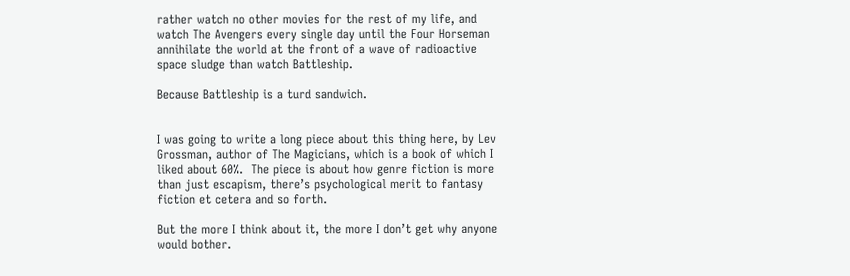rather watch no other movies for the rest of my life, and watch The Avengers every single day until the Four Horseman annihilate the world at the front of a wave of radioactive space sludge than watch Battleship.

Because Battleship is a turd sandwich.


I was going to write a long piece about this thing here, by Lev Grossman, author of The Magicians, which is a book of which I liked about 60%.  The piece is about how genre fiction is more than just escapism, there’s psychological merit to fantasy fiction et cetera and so forth.

But the more I think about it, the more I don’t get why anyone would bother.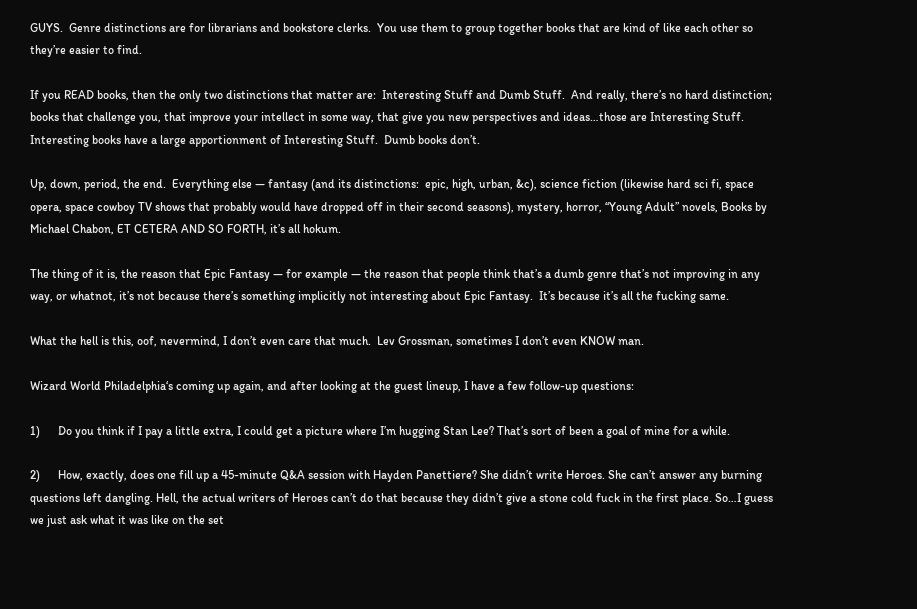GUYS.  Genre distinctions are for librarians and bookstore clerks.  You use them to group together books that are kind of like each other so they’re easier to find.

If you READ books, then the only two distinctions that matter are:  Interesting Stuff and Dumb Stuff.  And really, there’s no hard distinction; books that challenge you, that improve your intellect in some way, that give you new perspectives and ideas…those are Interesting Stuff.  Interesting books have a large apportionment of Interesting Stuff.  Dumb books don’t.

Up, down, period, the end.  Everything else — fantasy (and its distinctions:  epic, high, urban, &c), science fiction (likewise hard sci fi, space opera, space cowboy TV shows that probably would have dropped off in their second seasons), mystery, horror, “Young Adult” novels, Books by Michael Chabon, ET CETERA AND SO FORTH, it’s all hokum.

The thing of it is, the reason that Epic Fantasy — for example — the reason that people think that’s a dumb genre that’s not improving in any way, or whatnot, it’s not because there’s something implicitly not interesting about Epic Fantasy.  It’s because it’s all the fucking same.

What the hell is this, oof, nevermind, I don’t even care that much.  Lev Grossman, sometimes I don’t even KNOW man.

Wizard World Philadelphia‘s coming up again, and after looking at the guest lineup, I have a few follow-up questions:

1)      Do you think if I pay a little extra, I could get a picture where I’m hugging Stan Lee? That’s sort of been a goal of mine for a while.

2)      How, exactly, does one fill up a 45-minute Q&A session with Hayden Panettiere? She didn’t write Heroes. She can’t answer any burning questions left dangling. Hell, the actual writers of Heroes can’t do that because they didn’t give a stone cold fuck in the first place. So…I guess we just ask what it was like on the set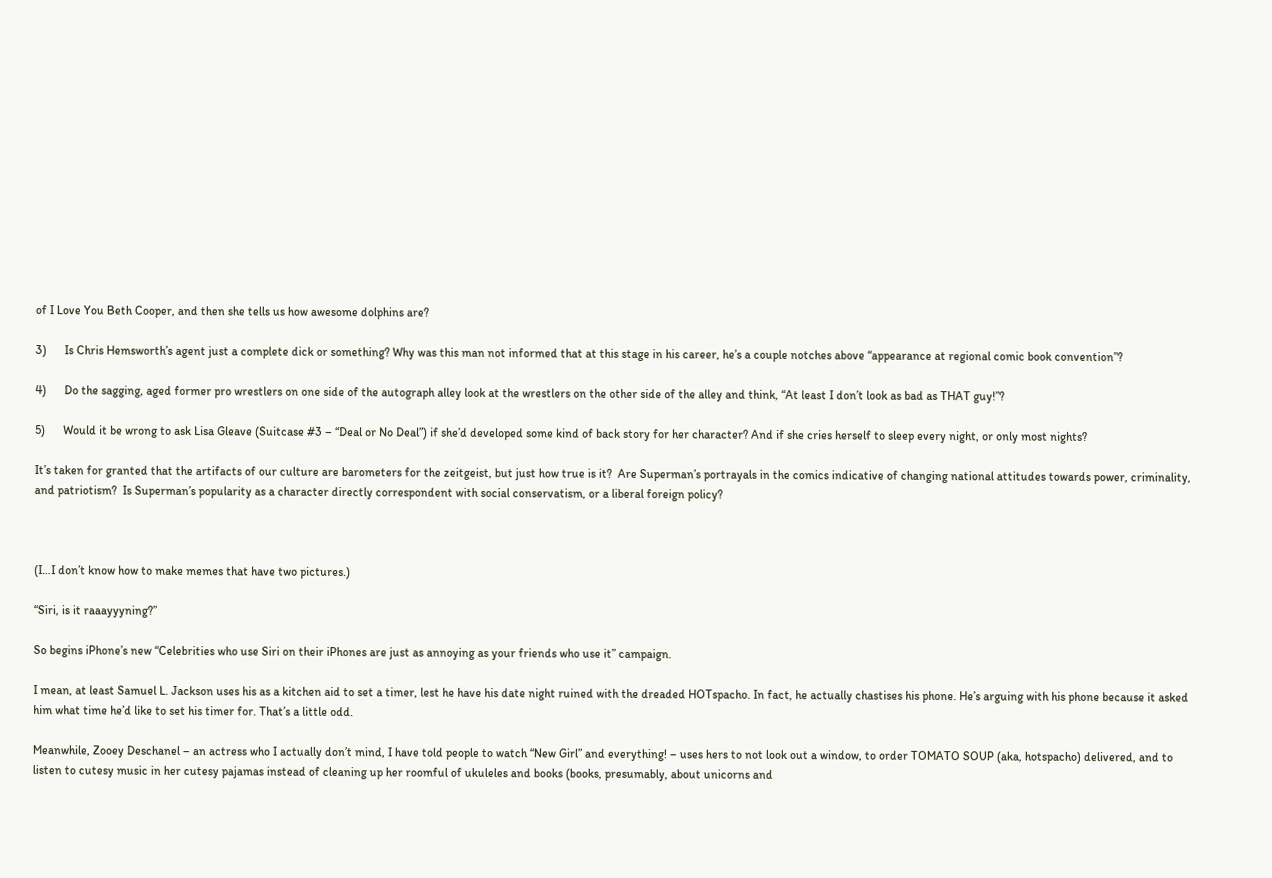of I Love You Beth Cooper, and then she tells us how awesome dolphins are?

3)      Is Chris Hemsworth’s agent just a complete dick or something? Why was this man not informed that at this stage in his career, he’s a couple notches above “appearance at regional comic book convention”?

4)      Do the sagging, aged former pro wrestlers on one side of the autograph alley look at the wrestlers on the other side of the alley and think, “At least I don’t look as bad as THAT guy!”?

5)      Would it be wrong to ask Lisa Gleave (Suitcase #3 – “Deal or No Deal”) if she’d developed some kind of back story for her character? And if she cries herself to sleep every night, or only most nights?

It’s taken for granted that the artifacts of our culture are barometers for the zeitgeist, but just how true is it?  Are Superman’s portrayals in the comics indicative of changing national attitudes towards power, criminality, and patriotism?  Is Superman’s popularity as a character directly correspondent with social conservatism, or a liberal foreign policy?



(I…I don’t know how to make memes that have two pictures.)

“Siri, is it raaayyyning?”

So begins iPhone’s new “Celebrities who use Siri on their iPhones are just as annoying as your friends who use it” campaign.

I mean, at least Samuel L. Jackson uses his as a kitchen aid to set a timer, lest he have his date night ruined with the dreaded HOTspacho. In fact, he actually chastises his phone. He’s arguing with his phone because it asked him what time he’d like to set his timer for. That’s a little odd.

Meanwhile, Zooey Deschanel – an actress who I actually don’t mind, I have told people to watch “New Girl” and everything! – uses hers to not look out a window, to order TOMATO SOUP (aka, hotspacho) delivered, and to listen to cutesy music in her cutesy pajamas instead of cleaning up her roomful of ukuleles and books (books, presumably, about unicorns and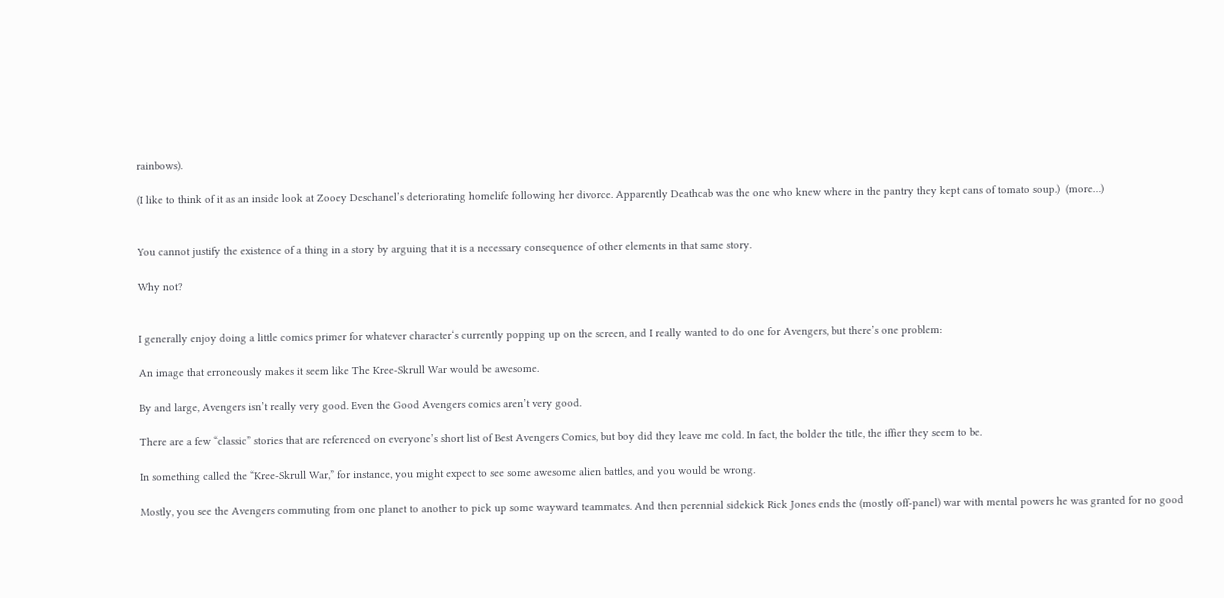rainbows).

(I like to think of it as an inside look at Zooey Deschanel’s deteriorating homelife following her divorce. Apparently Deathcab was the one who knew where in the pantry they kept cans of tomato soup.)  (more…)


You cannot justify the existence of a thing in a story by arguing that it is a necessary consequence of other elements in that same story.

Why not?


I generally enjoy doing a little comics primer for whatever character‘s currently popping up on the screen, and I really wanted to do one for Avengers, but there’s one problem:

An image that erroneously makes it seem like The Kree-Skrull War would be awesome.

By and large, Avengers isn’t really very good. Even the Good Avengers comics aren’t very good.

There are a few “classic” stories that are referenced on everyone’s short list of Best Avengers Comics, but boy did they leave me cold. In fact, the bolder the title, the iffier they seem to be.

In something called the “Kree-Skrull War,” for instance, you might expect to see some awesome alien battles, and you would be wrong.

Mostly, you see the Avengers commuting from one planet to another to pick up some wayward teammates. And then perennial sidekick Rick Jones ends the (mostly off-panel) war with mental powers he was granted for no good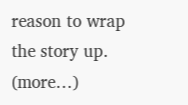reason to wrap the story up.  (more…)